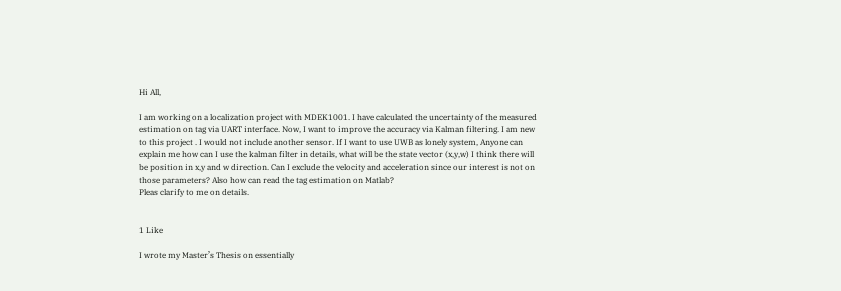Hi All,

I am working on a localization project with MDEK1001. I have calculated the uncertainty of the measured estimation on tag via UART interface. Now, I want to improve the accuracy via Kalman filtering. I am new to this project . I would not include another sensor. If I want to use UWB as lonely system, Anyone can explain me how can I use the kalman filter in details, what will be the state vector (x,y,w) I think there will be position in x,y and w direction. Can I exclude the velocity and acceleration since our interest is not on those parameters? Also how can read the tag estimation on Matlab?
Pleas clarify to me on details.


1 Like

I wrote my Master’s Thesis on essentially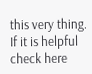this very thing. If it is helpful check here